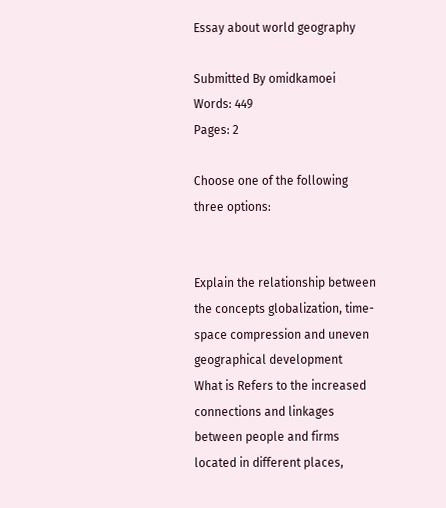Essay about world geography

Submitted By omidkamoei
Words: 449
Pages: 2

Choose one of the following three options:


Explain the relationship between the concepts globalization, time-space compression and uneven geographical development
What is Refers to the increased connections and linkages between people and firms located in different places,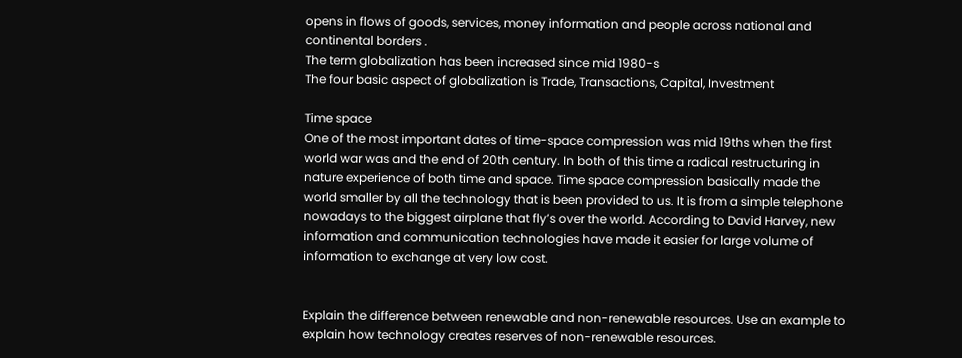opens in flows of goods, services, money information and people across national and continental borders .
The term globalization has been increased since mid 1980-s
The four basic aspect of globalization is Trade, Transactions, Capital, Investment

Time space
One of the most important dates of time-space compression was mid 19ths when the first world war was and the end of 20th century. In both of this time a radical restructuring in nature experience of both time and space. Time space compression basically made the world smaller by all the technology that is been provided to us. It is from a simple telephone nowadays to the biggest airplane that fly’s over the world. According to David Harvey, new information and communication technologies have made it easier for large volume of information to exchange at very low cost.


Explain the difference between renewable and non-renewable resources. Use an example to explain how technology creates reserves of non-renewable resources.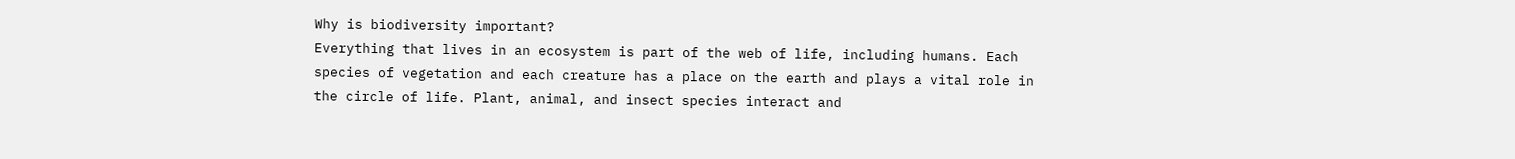Why is biodiversity important?
Everything that lives in an ecosystem is part of the web of life, including humans. Each species of vegetation and each creature has a place on the earth and plays a vital role in the circle of life. Plant, animal, and insect species interact and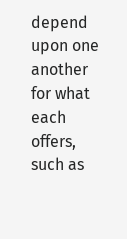depend upon one another for what each offers, such as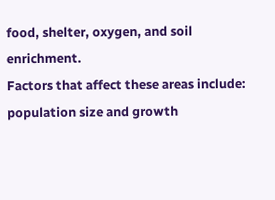food, shelter, oxygen, and soil enrichment.
Factors that affect these areas include: population size and growth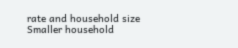rate and household size
Smaller household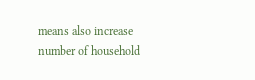means also increase number of household